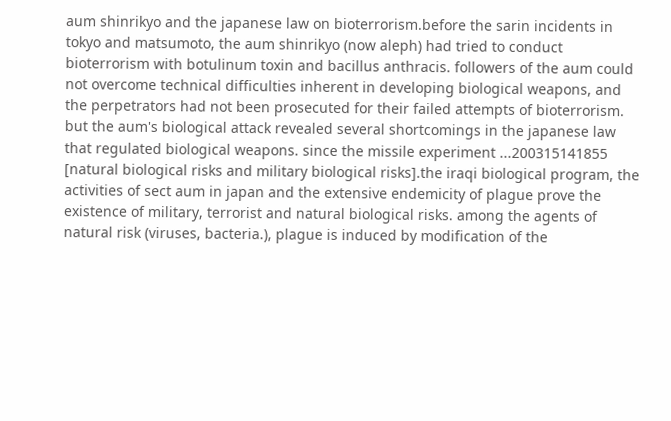aum shinrikyo and the japanese law on bioterrorism.before the sarin incidents in tokyo and matsumoto, the aum shinrikyo (now aleph) had tried to conduct bioterrorism with botulinum toxin and bacillus anthracis. followers of the aum could not overcome technical difficulties inherent in developing biological weapons, and the perpetrators had not been prosecuted for their failed attempts of bioterrorism. but the aum's biological attack revealed several shortcomings in the japanese law that regulated biological weapons. since the missile experiment ...200315141855
[natural biological risks and military biological risks].the iraqi biological program, the activities of sect aum in japan and the extensive endemicity of plague prove the existence of military, terrorist and natural biological risks. among the agents of natural risk (viruses, bacteria.), plague is induced by modification of the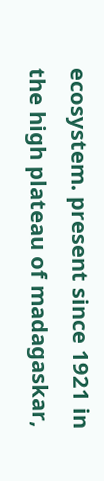ecosystem. present since 1921 in the high plateau of madagaskar,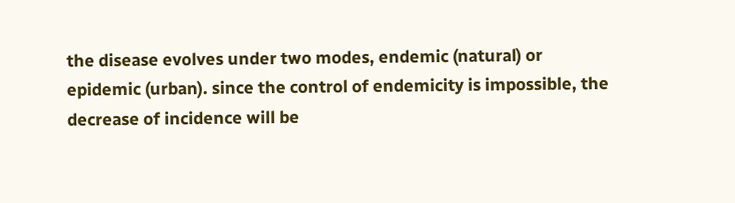the disease evolves under two modes, endemic (natural) or epidemic (urban). since the control of endemicity is impossible, the decrease of incidence will be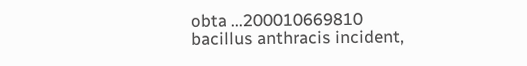obta ...200010669810
bacillus anthracis incident,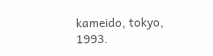kameido, tokyo, 1993.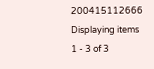200415112666
Displaying items 1 - 3 of 3